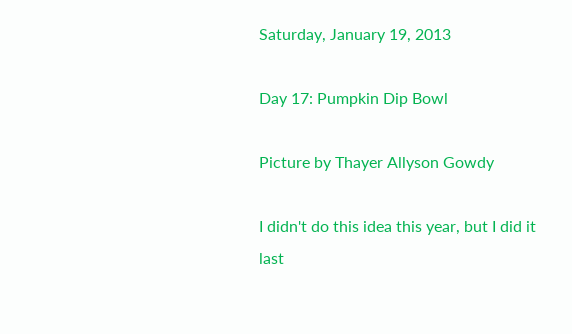Saturday, January 19, 2013

Day 17: Pumpkin Dip Bowl

Picture by Thayer Allyson Gowdy

I didn't do this idea this year, but I did it last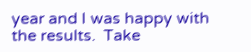year and I was happy with the results.  Take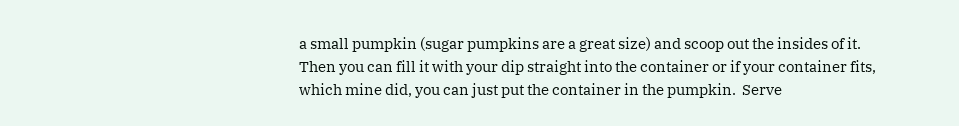a small pumpkin (sugar pumpkins are a great size) and scoop out the insides of it.  Then you can fill it with your dip straight into the container or if your container fits, which mine did, you can just put the container in the pumpkin.  Serve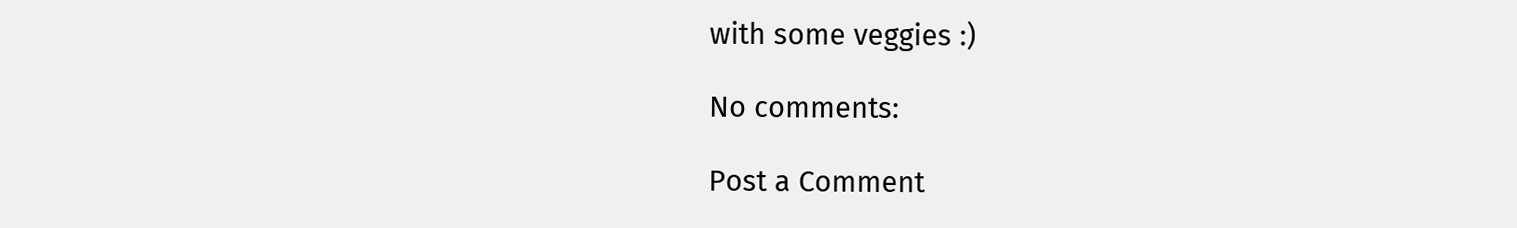with some veggies :)

No comments:

Post a Comment